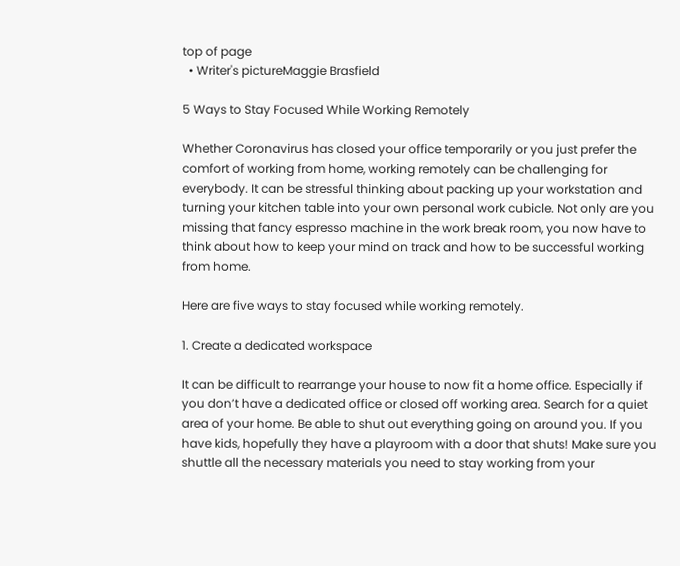top of page
  • Writer's pictureMaggie Brasfield

5 Ways to Stay Focused While Working Remotely

Whether Coronavirus has closed your office temporarily or you just prefer the comfort of working from home, working remotely can be challenging for everybody. It can be stressful thinking about packing up your workstation and turning your kitchen table into your own personal work cubicle. Not only are you missing that fancy espresso machine in the work break room, you now have to think about how to keep your mind on track and how to be successful working from home.

Here are five ways to stay focused while working remotely.

1. Create a dedicated workspace

It can be difficult to rearrange your house to now fit a home office. Especially if you don’t have a dedicated office or closed off working area. Search for a quiet area of your home. Be able to shut out everything going on around you. If you have kids, hopefully they have a playroom with a door that shuts! Make sure you shuttle all the necessary materials you need to stay working from your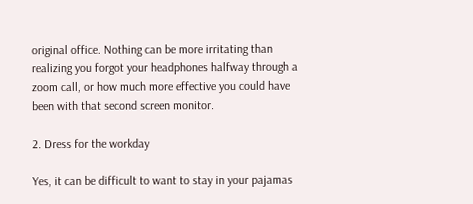original office. Nothing can be more irritating than realizing you forgot your headphones halfway through a zoom call, or how much more effective you could have been with that second screen monitor.

2. Dress for the workday

Yes, it can be difficult to want to stay in your pajamas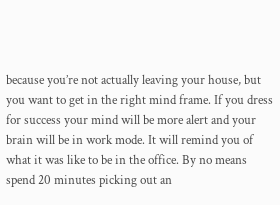because you’re not actually leaving your house, but you want to get in the right mind frame. If you dress for success your mind will be more alert and your brain will be in work mode. It will remind you of what it was like to be in the office. By no means spend 20 minutes picking out an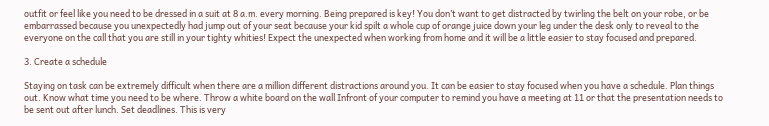outfit or feel like you need to be dressed in a suit at 8 a.m. every morning. Being prepared is key! You don’t want to get distracted by twirling the belt on your robe, or be embarrassed because you unexpectedly had jump out of your seat because your kid spilt a whole cup of orange juice down your leg under the desk only to reveal to the everyone on the call that you are still in your tighty whities! Expect the unexpected when working from home and it will be a little easier to stay focused and prepared.

3. Create a schedule

Staying on task can be extremely difficult when there are a million different distractions around you. It can be easier to stay focused when you have a schedule. Plan things out. Know what time you need to be where. Throw a white board on the wall Infront of your computer to remind you have a meeting at 11 or that the presentation needs to be sent out after lunch. Set deadlines. This is very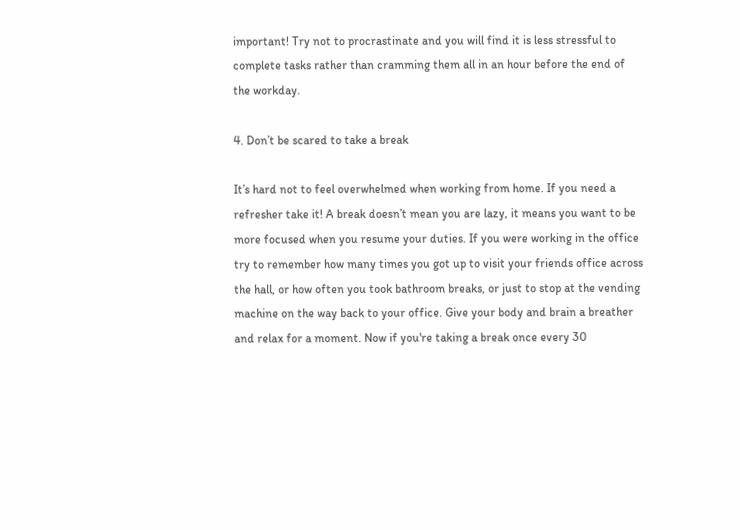important! Try not to procrastinate and you will find it is less stressful to complete tasks rather than cramming them all in an hour before the end of the workday.

4. Don’t be scared to take a break

It’s hard not to feel overwhelmed when working from home. If you need a refresher take it! A break doesn’t mean you are lazy, it means you want to be more focused when you resume your duties. If you were working in the office try to remember how many times you got up to visit your friends office across the hall, or how often you took bathroom breaks, or just to stop at the vending machine on the way back to your office. Give your body and brain a breather and relax for a moment. Now if you're taking a break once every 30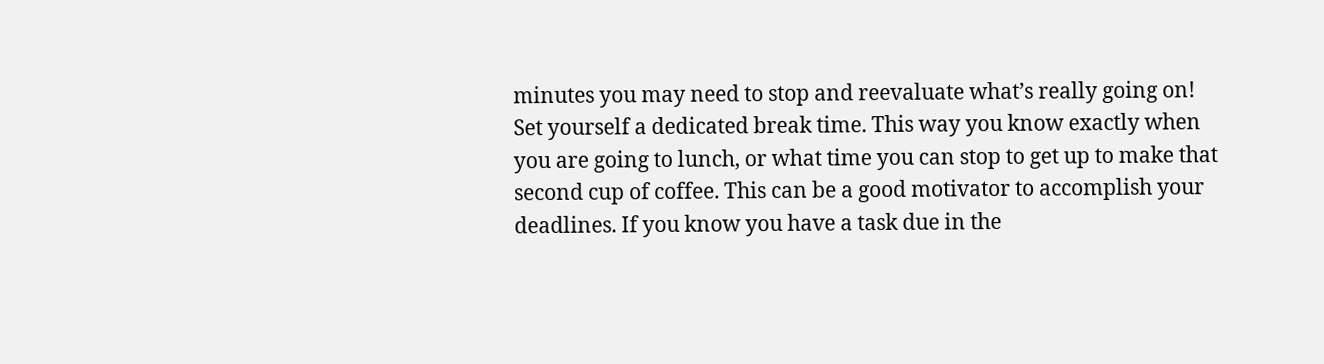minutes you may need to stop and reevaluate what’s really going on! Set yourself a dedicated break time. This way you know exactly when you are going to lunch, or what time you can stop to get up to make that second cup of coffee. This can be a good motivator to accomplish your deadlines. If you know you have a task due in the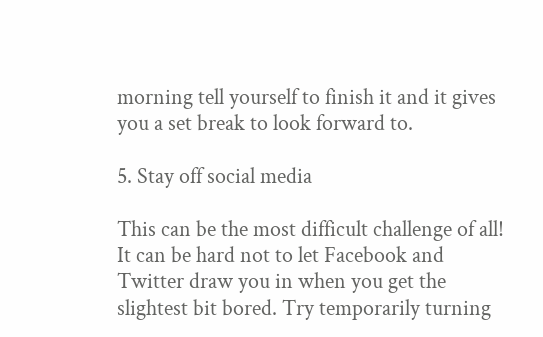morning tell yourself to finish it and it gives you a set break to look forward to.

5. Stay off social media

This can be the most difficult challenge of all! It can be hard not to let Facebook and Twitter draw you in when you get the slightest bit bored. Try temporarily turning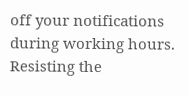off your notifications during working hours. Resisting the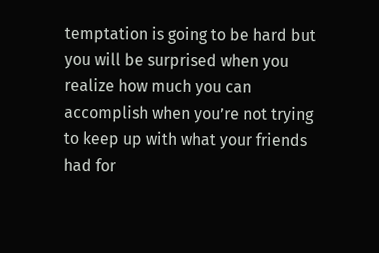temptation is going to be hard but you will be surprised when you realize how much you can accomplish when you’re not trying to keep up with what your friends had for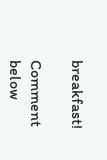breakfast!

Comment below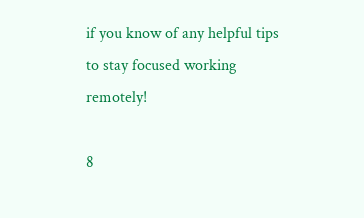if you know of any helpful tips to stay focused working remotely!

8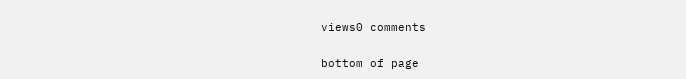views0 comments


bottom of page